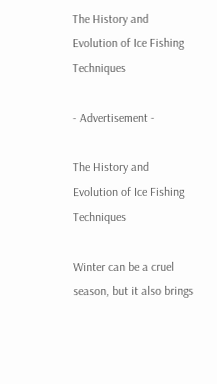The History and Evolution of Ice Fishing Techniques

- Advertisement -

The History and Evolution of Ice Fishing Techniques

Winter can be a cruel season, but it also brings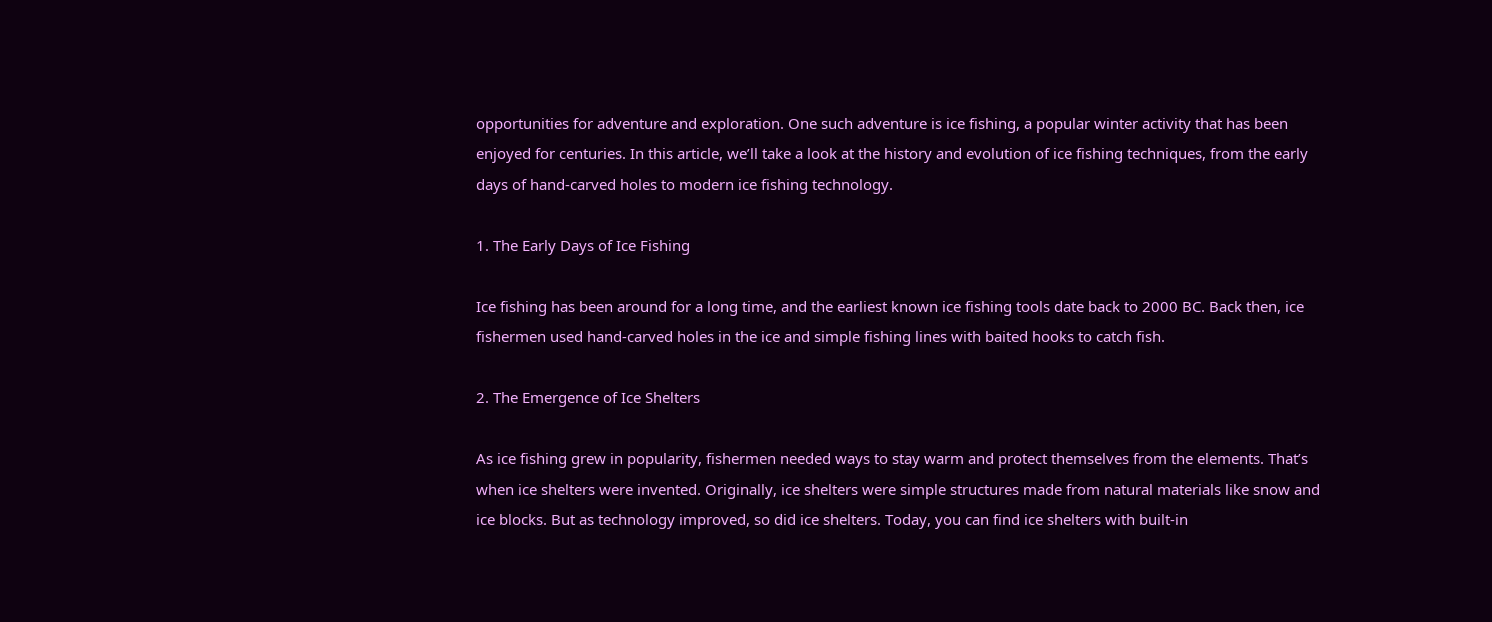opportunities for adventure and exploration. One such adventure is ice fishing, a popular winter activity that has been enjoyed for centuries. In this article, we’ll take a look at the history and evolution of ice fishing techniques, from the early days of hand-carved holes to modern ice fishing technology.

1. The Early Days of Ice Fishing

Ice fishing has been around for a long time, and the earliest known ice fishing tools date back to 2000 BC. Back then, ice fishermen used hand-carved holes in the ice and simple fishing lines with baited hooks to catch fish.

2. The Emergence of Ice Shelters

As ice fishing grew in popularity, fishermen needed ways to stay warm and protect themselves from the elements. That’s when ice shelters were invented. Originally, ice shelters were simple structures made from natural materials like snow and ice blocks. But as technology improved, so did ice shelters. Today, you can find ice shelters with built-in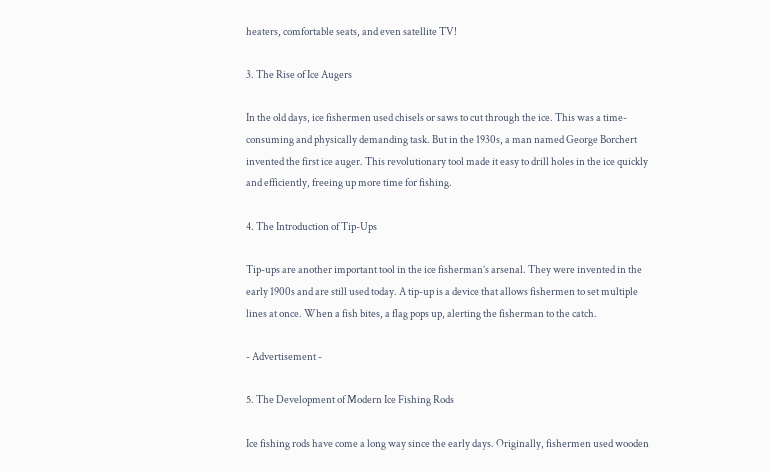heaters, comfortable seats, and even satellite TV!

3. The Rise of Ice Augers

In the old days, ice fishermen used chisels or saws to cut through the ice. This was a time-consuming and physically demanding task. But in the 1930s, a man named George Borchert invented the first ice auger. This revolutionary tool made it easy to drill holes in the ice quickly and efficiently, freeing up more time for fishing.

4. The Introduction of Tip-Ups

Tip-ups are another important tool in the ice fisherman’s arsenal. They were invented in the early 1900s and are still used today. A tip-up is a device that allows fishermen to set multiple lines at once. When a fish bites, a flag pops up, alerting the fisherman to the catch.

- Advertisement -

5. The Development of Modern Ice Fishing Rods

Ice fishing rods have come a long way since the early days. Originally, fishermen used wooden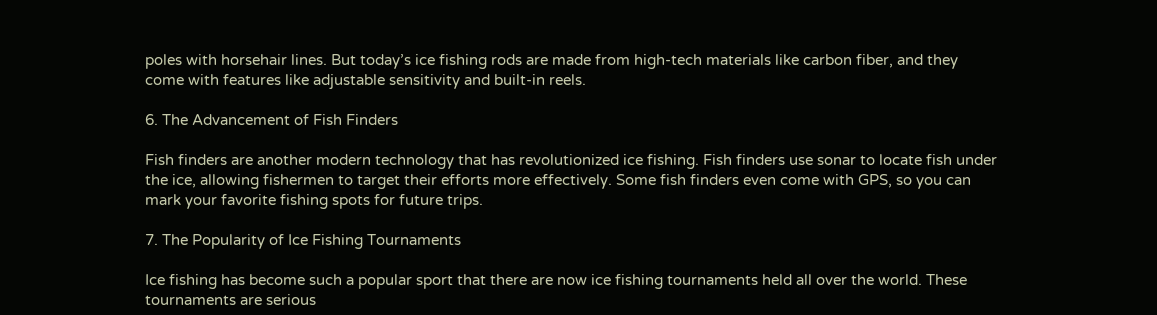poles with horsehair lines. But today’s ice fishing rods are made from high-tech materials like carbon fiber, and they come with features like adjustable sensitivity and built-in reels.

6. The Advancement of Fish Finders

Fish finders are another modern technology that has revolutionized ice fishing. Fish finders use sonar to locate fish under the ice, allowing fishermen to target their efforts more effectively. Some fish finders even come with GPS, so you can mark your favorite fishing spots for future trips.

7. The Popularity of Ice Fishing Tournaments

Ice fishing has become such a popular sport that there are now ice fishing tournaments held all over the world. These tournaments are serious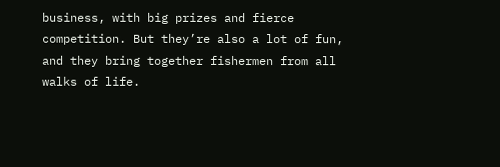business, with big prizes and fierce competition. But they’re also a lot of fun, and they bring together fishermen from all walks of life.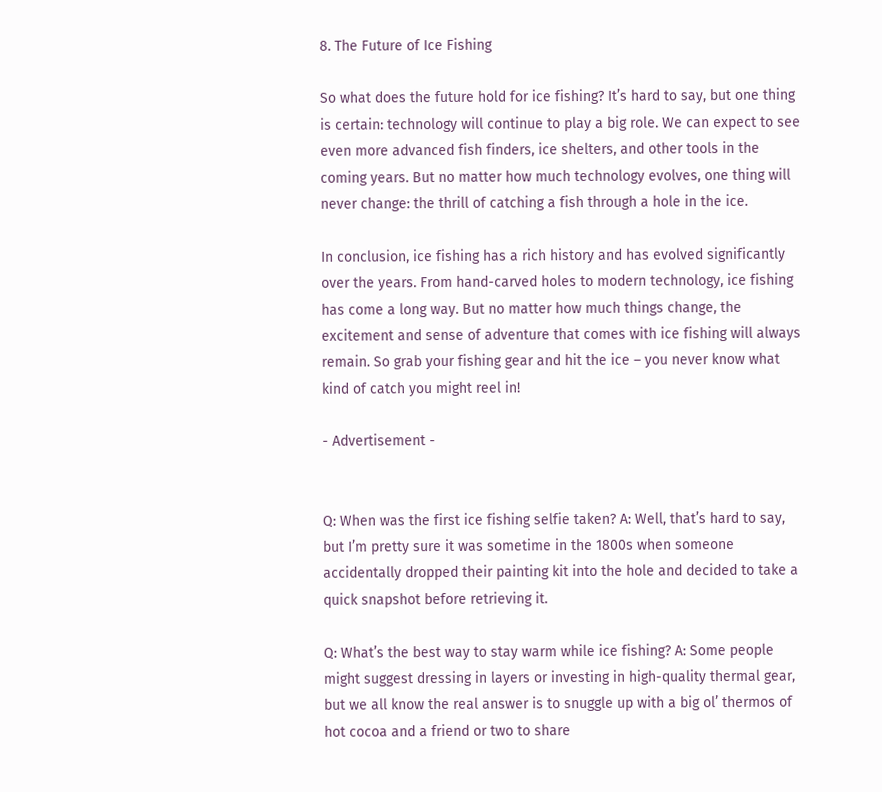8. The Future of Ice Fishing

So what does the future hold for ice fishing? It’s hard to say, but one thing is certain: technology will continue to play a big role. We can expect to see even more advanced fish finders, ice shelters, and other tools in the coming years. But no matter how much technology evolves, one thing will never change: the thrill of catching a fish through a hole in the ice.

In conclusion, ice fishing has a rich history and has evolved significantly over the years. From hand-carved holes to modern technology, ice fishing has come a long way. But no matter how much things change, the excitement and sense of adventure that comes with ice fishing will always remain. So grab your fishing gear and hit the ice – you never know what kind of catch you might reel in!

- Advertisement -


Q: When was the first ice fishing selfie taken? A: Well, that’s hard to say, but I’m pretty sure it was sometime in the 1800s when someone accidentally dropped their painting kit into the hole and decided to take a quick snapshot before retrieving it.

Q: What’s the best way to stay warm while ice fishing? A: Some people might suggest dressing in layers or investing in high-quality thermal gear, but we all know the real answer is to snuggle up with a big ol’ thermos of hot cocoa and a friend or two to share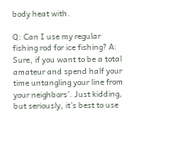body heat with.

Q: Can I use my regular fishing rod for ice fishing? A: Sure, if you want to be a total amateur and spend half your time untangling your line from your neighbors’. Just kidding, but seriously, it’s best to use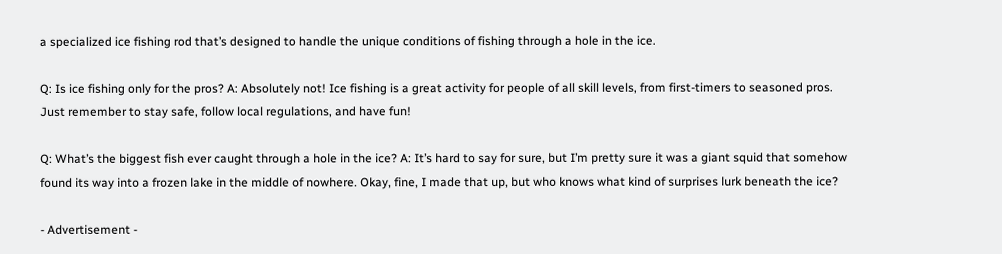a specialized ice fishing rod that’s designed to handle the unique conditions of fishing through a hole in the ice.

Q: Is ice fishing only for the pros? A: Absolutely not! Ice fishing is a great activity for people of all skill levels, from first-timers to seasoned pros. Just remember to stay safe, follow local regulations, and have fun!

Q: What’s the biggest fish ever caught through a hole in the ice? A: It’s hard to say for sure, but I’m pretty sure it was a giant squid that somehow found its way into a frozen lake in the middle of nowhere. Okay, fine, I made that up, but who knows what kind of surprises lurk beneath the ice?

- Advertisement -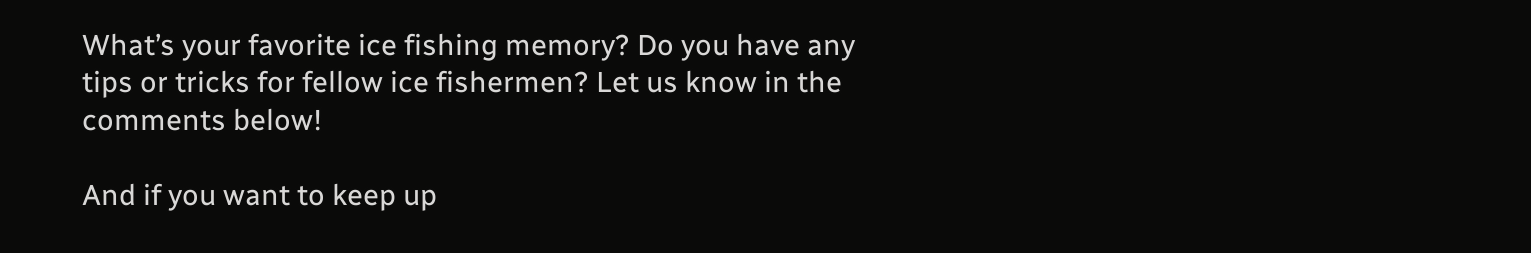What’s your favorite ice fishing memory? Do you have any tips or tricks for fellow ice fishermen? Let us know in the comments below!

And if you want to keep up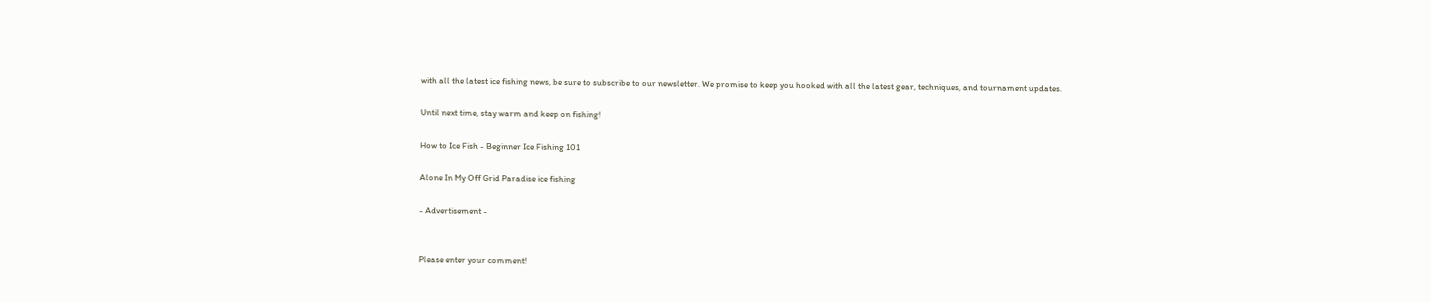with all the latest ice fishing news, be sure to subscribe to our newsletter. We promise to keep you hooked with all the latest gear, techniques, and tournament updates.

Until next time, stay warm and keep on fishing!

How to Ice Fish - Beginner Ice Fishing 101

Alone In My Off Grid Paradise ice fishing

- Advertisement -


Please enter your comment!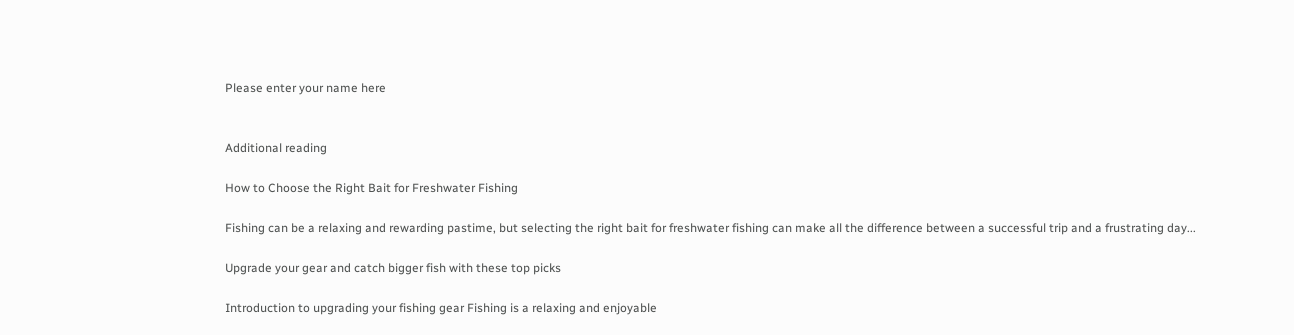Please enter your name here


Additional reading

How to Choose the Right Bait for Freshwater Fishing

Fishing can be a relaxing and rewarding pastime, but selecting the right bait for freshwater fishing can make all the difference between a successful trip and a frustrating day...

Upgrade your gear and catch bigger fish with these top picks

Introduction to upgrading your fishing gear Fishing is a relaxing and enjoyable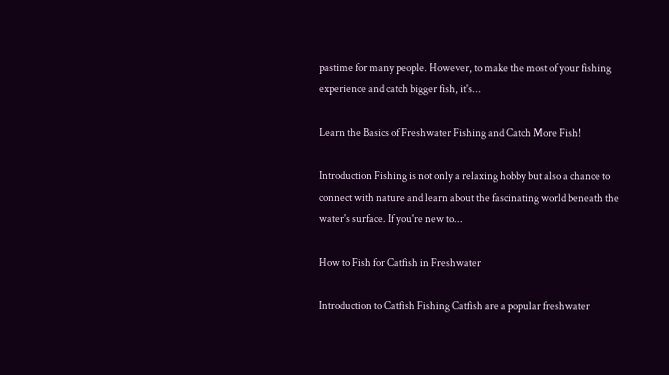pastime for many people. However, to make the most of your fishing experience and catch bigger fish, it's...

Learn the Basics of Freshwater Fishing and Catch More Fish!

Introduction Fishing is not only a relaxing hobby but also a chance to connect with nature and learn about the fascinating world beneath the water's surface. If you're new to...

How to Fish for Catfish in Freshwater

Introduction to Catfish Fishing Catfish are a popular freshwater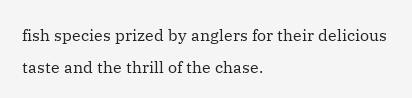fish species prized by anglers for their delicious taste and the thrill of the chase.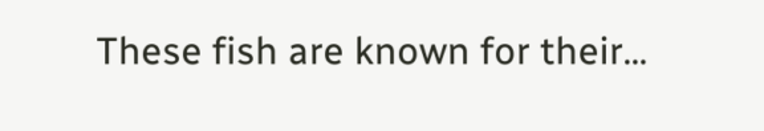These fish are known for their...